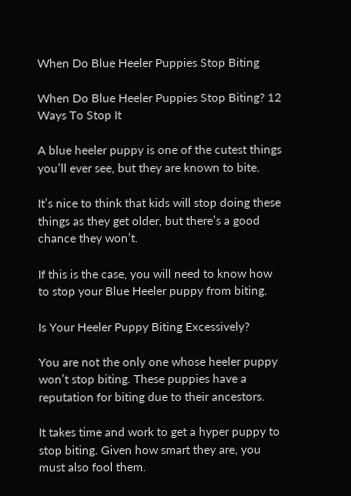When Do Blue Heeler Puppies Stop Biting

When Do Blue Heeler Puppies Stop Biting? 12 Ways To Stop It

A blue heeler puppy is one of the cutest things you’ll ever see, but they are known to bite.

It’s nice to think that kids will stop doing these things as they get older, but there’s a good chance they won’t.

If this is the case, you will need to know how to stop your Blue Heeler puppy from biting.

Is Your Heeler Puppy Biting Excessively?

You are not the only one whose heeler puppy won’t stop biting. These puppies have a reputation for biting due to their ancestors.

It takes time and work to get a hyper puppy to stop biting. Given how smart they are, you must also fool them.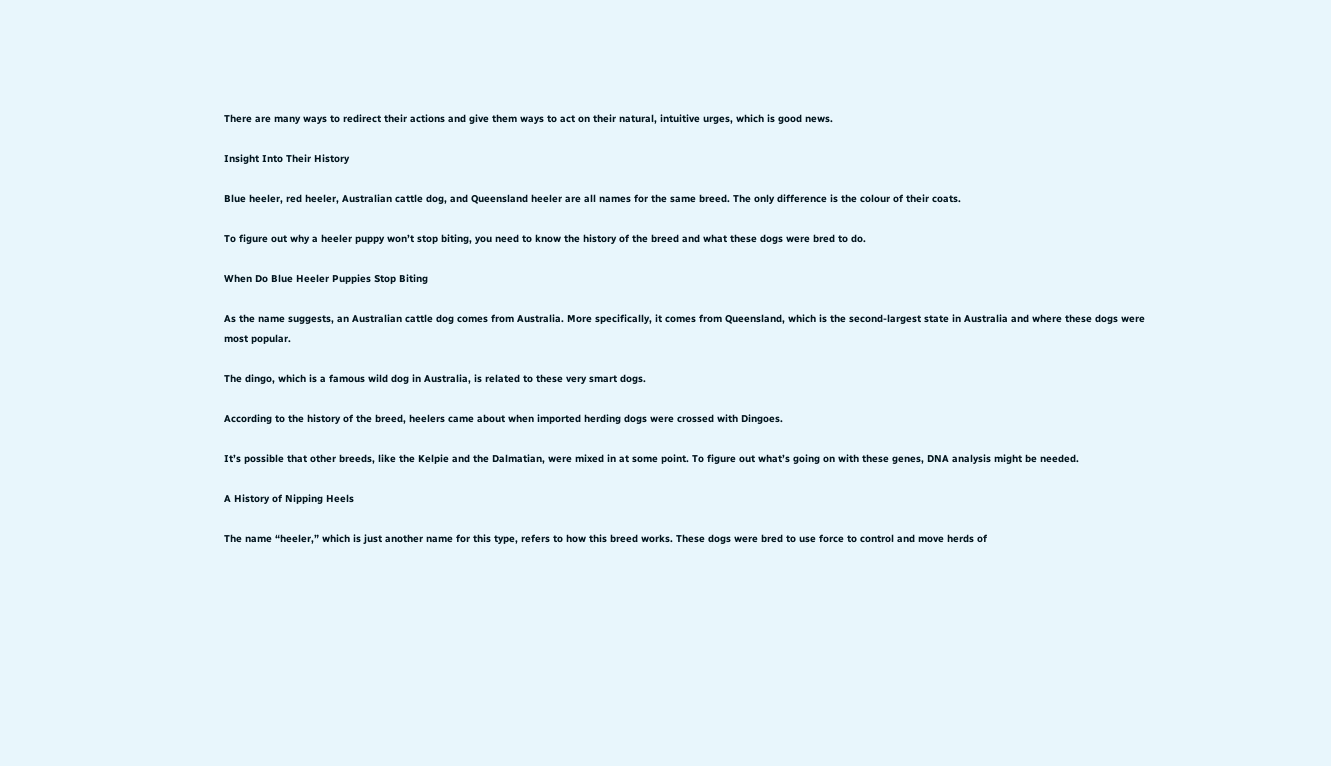There are many ways to redirect their actions and give them ways to act on their natural, intuitive urges, which is good news.

Insight Into Their History

Blue heeler, red heeler, Australian cattle dog, and Queensland heeler are all names for the same breed. The only difference is the colour of their coats.

To figure out why a heeler puppy won’t stop biting, you need to know the history of the breed and what these dogs were bred to do.

When Do Blue Heeler Puppies Stop Biting

As the name suggests, an Australian cattle dog comes from Australia. More specifically, it comes from Queensland, which is the second-largest state in Australia and where these dogs were most popular.

The dingo, which is a famous wild dog in Australia, is related to these very smart dogs.

According to the history of the breed, heelers came about when imported herding dogs were crossed with Dingoes.

It’s possible that other breeds, like the Kelpie and the Dalmatian, were mixed in at some point. To figure out what’s going on with these genes, DNA analysis might be needed.

A History of Nipping Heels

The name “heeler,” which is just another name for this type, refers to how this breed works. These dogs were bred to use force to control and move herds of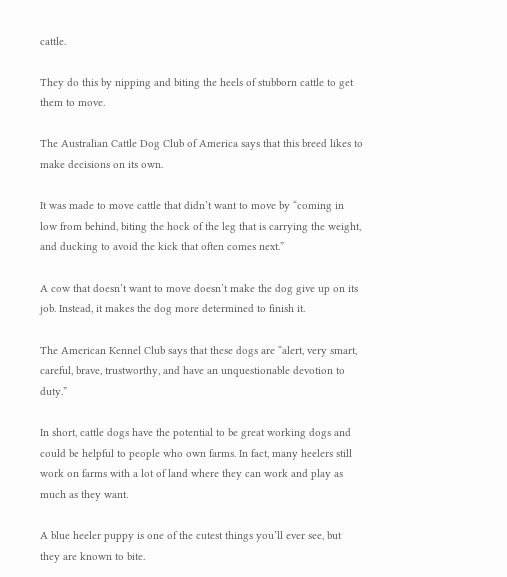cattle.

They do this by nipping and biting the heels of stubborn cattle to get them to move.

The Australian Cattle Dog Club of America says that this breed likes to make decisions on its own.

It was made to move cattle that didn’t want to move by “coming in low from behind, biting the hock of the leg that is carrying the weight, and ducking to avoid the kick that often comes next.”

A cow that doesn’t want to move doesn’t make the dog give up on its job. Instead, it makes the dog more determined to finish it.

The American Kennel Club says that these dogs are “alert, very smart, careful, brave, trustworthy, and have an unquestionable devotion to duty.”

In short, cattle dogs have the potential to be great working dogs and could be helpful to people who own farms. In fact, many heelers still work on farms with a lot of land where they can work and play as much as they want.

A blue heeler puppy is one of the cutest things you’ll ever see, but they are known to bite.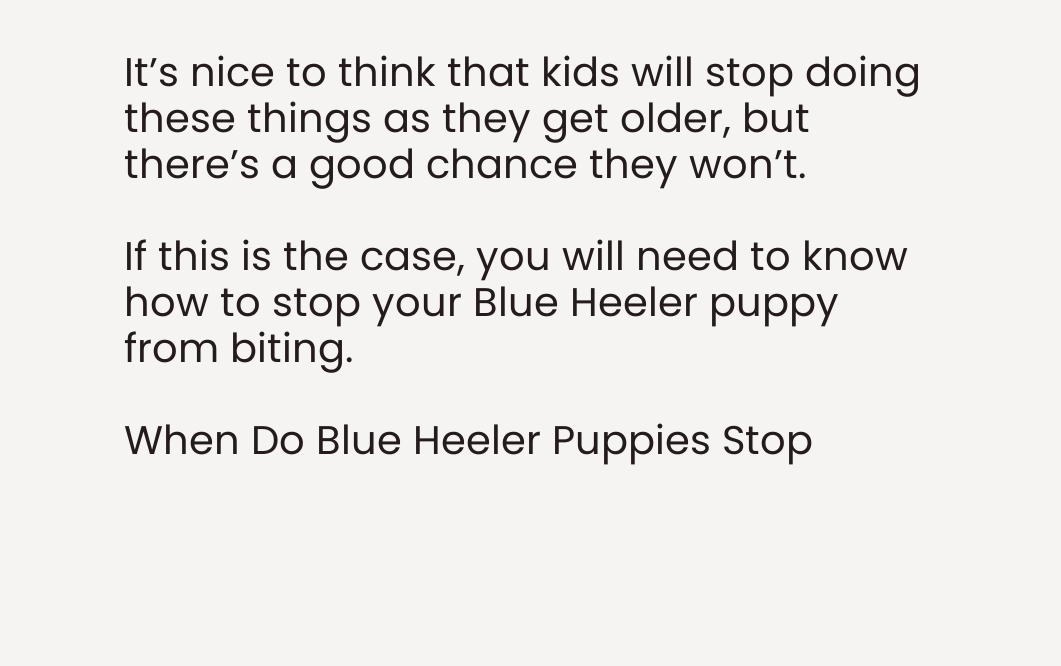It’s nice to think that kids will stop doing these things as they get older, but there’s a good chance they won’t.

If this is the case, you will need to know how to stop your Blue Heeler puppy from biting.

When Do Blue Heeler Puppies Stop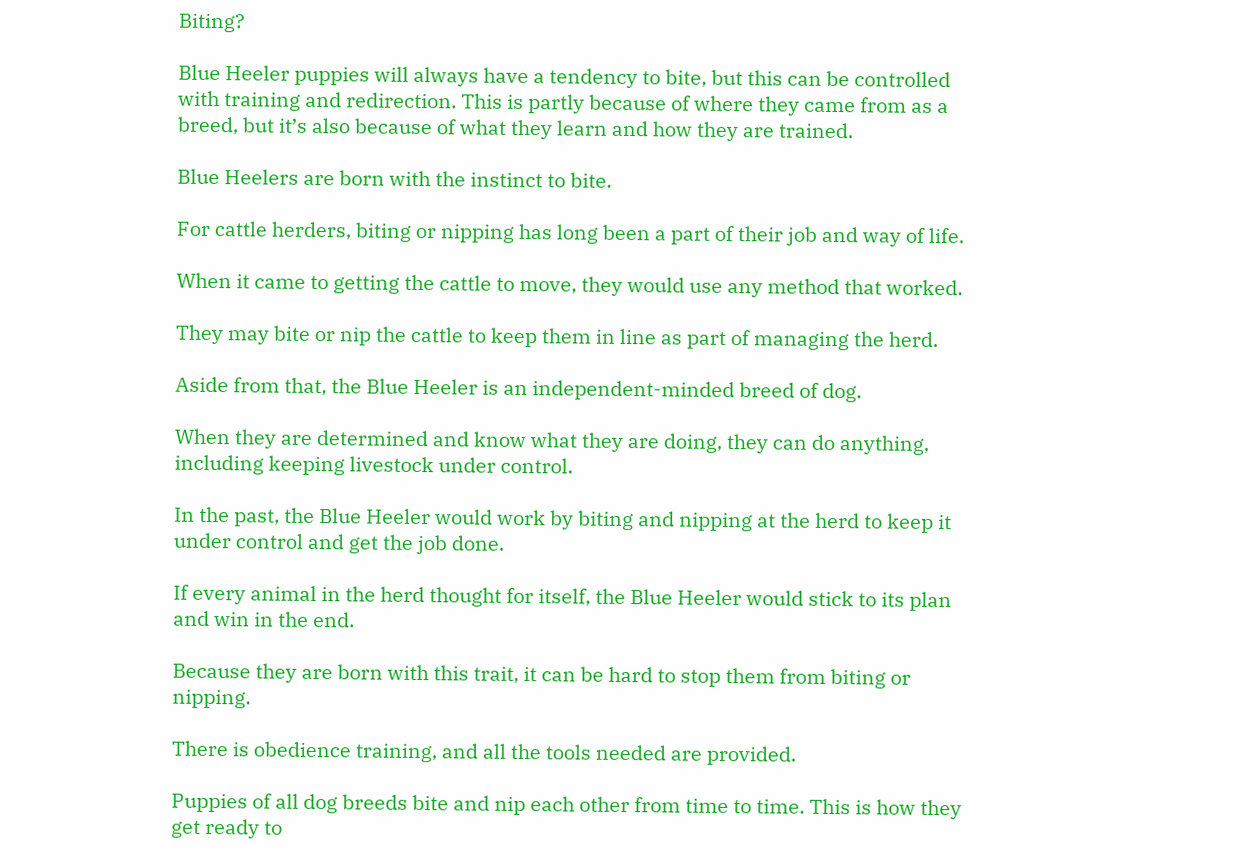Biting?

Blue Heeler puppies will always have a tendency to bite, but this can be controlled with training and redirection. This is partly because of where they came from as a breed, but it’s also because of what they learn and how they are trained.

Blue Heelers are born with the instinct to bite.

For cattle herders, biting or nipping has long been a part of their job and way of life.

When it came to getting the cattle to move, they would use any method that worked.

They may bite or nip the cattle to keep them in line as part of managing the herd.

Aside from that, the Blue Heeler is an independent-minded breed of dog.

When they are determined and know what they are doing, they can do anything, including keeping livestock under control.

In the past, the Blue Heeler would work by biting and nipping at the herd to keep it under control and get the job done.

If every animal in the herd thought for itself, the Blue Heeler would stick to its plan and win in the end.

Because they are born with this trait, it can be hard to stop them from biting or nipping.

There is obedience training, and all the tools needed are provided.

Puppies of all dog breeds bite and nip each other from time to time. This is how they get ready to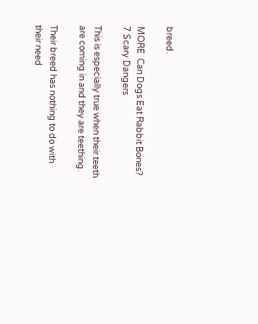breed.

MORE  Can Dogs Eat Rabbit Bones? 7 Scary Dangers

This is especially true when their teeth are coming in and they are teething.

Their breed has nothing to do with their need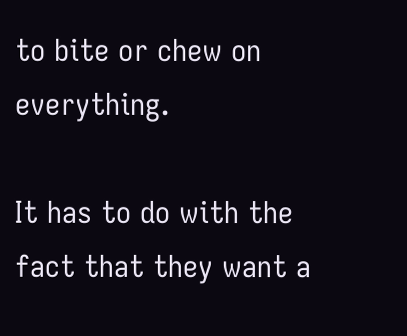to bite or chew on everything.

It has to do with the fact that they want a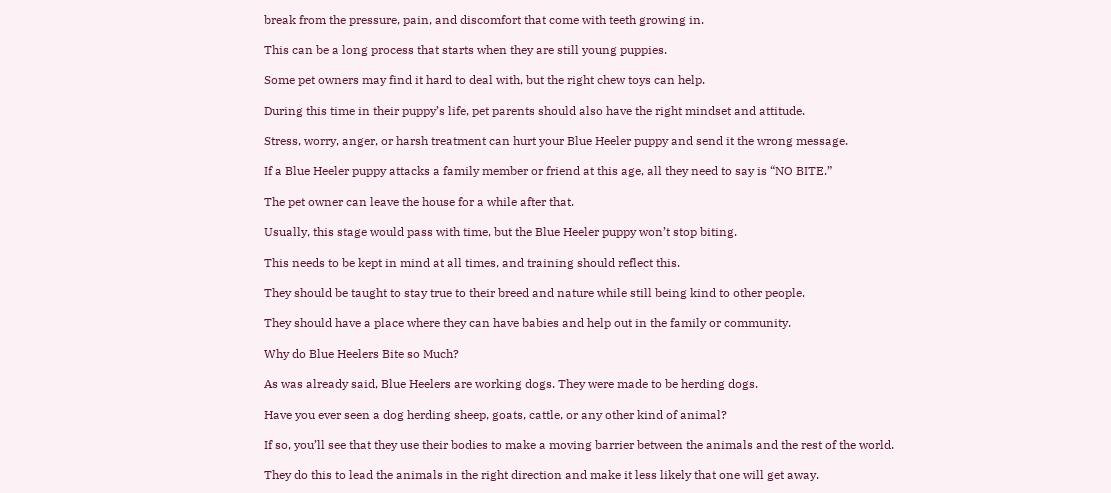break from the pressure, pain, and discomfort that come with teeth growing in.

This can be a long process that starts when they are still young puppies.

Some pet owners may find it hard to deal with, but the right chew toys can help.

During this time in their puppy’s life, pet parents should also have the right mindset and attitude.

Stress, worry, anger, or harsh treatment can hurt your Blue Heeler puppy and send it the wrong message.

If a Blue Heeler puppy attacks a family member or friend at this age, all they need to say is “NO BITE.”

The pet owner can leave the house for a while after that.

Usually, this stage would pass with time, but the Blue Heeler puppy won’t stop biting.

This needs to be kept in mind at all times, and training should reflect this.

They should be taught to stay true to their breed and nature while still being kind to other people.

They should have a place where they can have babies and help out in the family or community.

Why do Blue Heelers Bite so Much?

As was already said, Blue Heelers are working dogs. They were made to be herding dogs.

Have you ever seen a dog herding sheep, goats, cattle, or any other kind of animal?

If so, you’ll see that they use their bodies to make a moving barrier between the animals and the rest of the world.

They do this to lead the animals in the right direction and make it less likely that one will get away.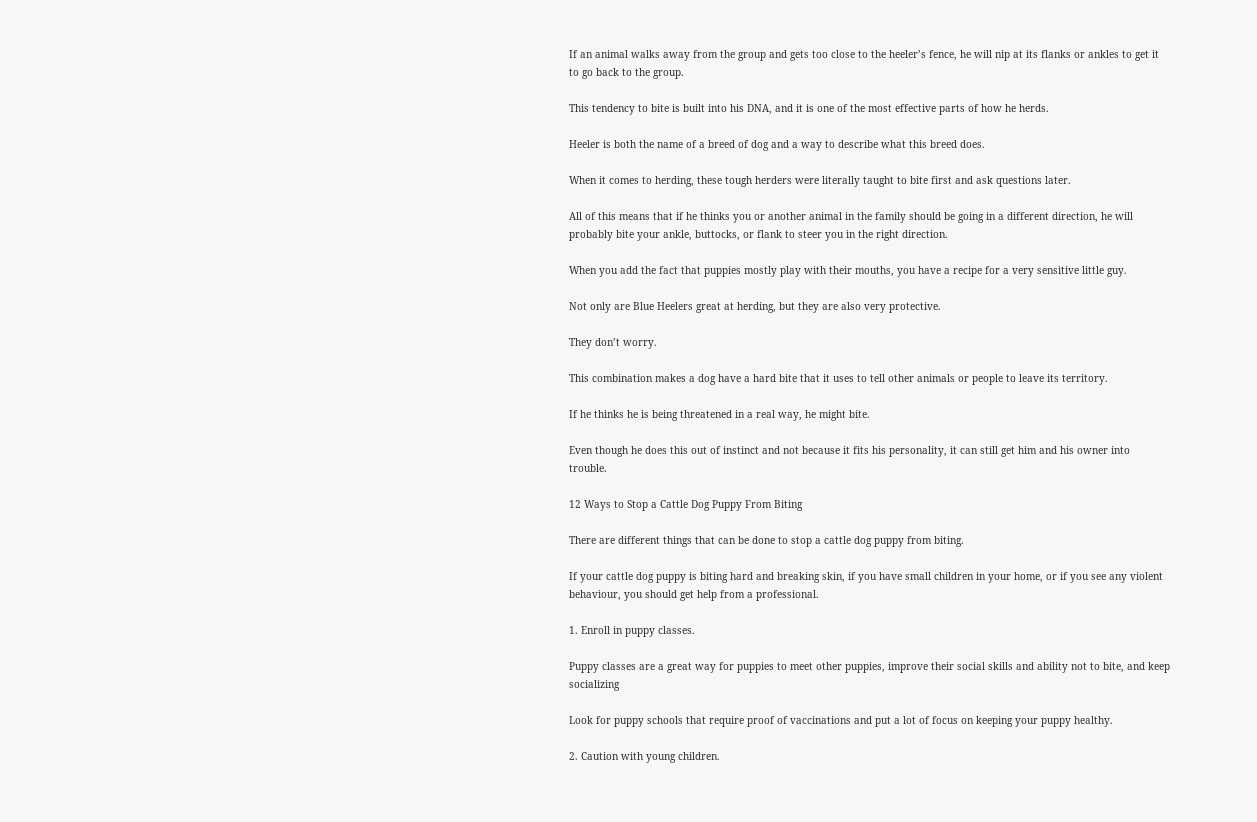If an animal walks away from the group and gets too close to the heeler’s fence, he will nip at its flanks or ankles to get it to go back to the group.

This tendency to bite is built into his DNA, and it is one of the most effective parts of how he herds.

Heeler is both the name of a breed of dog and a way to describe what this breed does.

When it comes to herding, these tough herders were literally taught to bite first and ask questions later.

All of this means that if he thinks you or another animal in the family should be going in a different direction, he will probably bite your ankle, buttocks, or flank to steer you in the right direction.

When you add the fact that puppies mostly play with their mouths, you have a recipe for a very sensitive little guy.

Not only are Blue Heelers great at herding, but they are also very protective.

They don’t worry.

This combination makes a dog have a hard bite that it uses to tell other animals or people to leave its territory.

If he thinks he is being threatened in a real way, he might bite.

Even though he does this out of instinct and not because it fits his personality, it can still get him and his owner into trouble.

12 Ways to Stop a Cattle Dog Puppy From Biting

There are different things that can be done to stop a cattle dog puppy from biting.

If your cattle dog puppy is biting hard and breaking skin, if you have small children in your home, or if you see any violent behaviour, you should get help from a professional.

1. Enroll in puppy classes.

Puppy classes are a great way for puppies to meet other puppies, improve their social skills and ability not to bite, and keep socializing

Look for puppy schools that require proof of vaccinations and put a lot of focus on keeping your puppy healthy.

2. Caution with young children.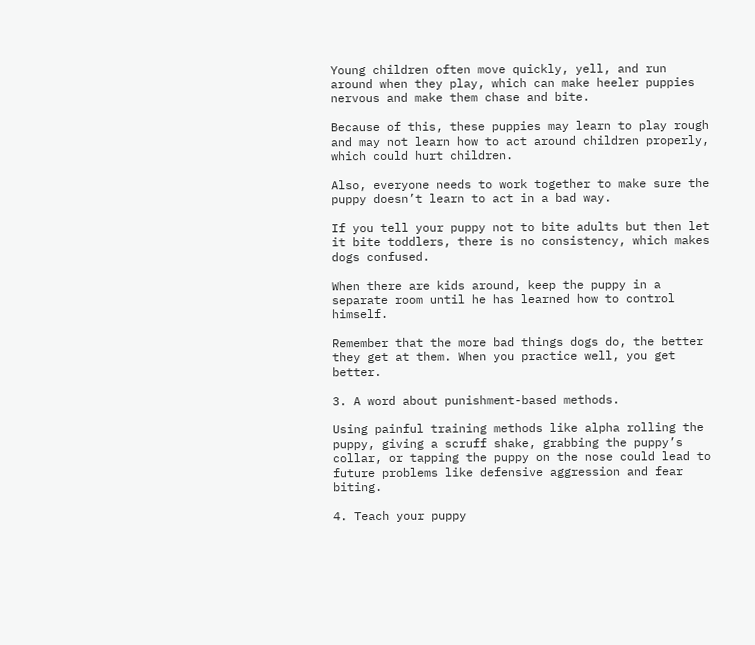Young children often move quickly, yell, and run around when they play, which can make heeler puppies nervous and make them chase and bite.

Because of this, these puppies may learn to play rough and may not learn how to act around children properly, which could hurt children.

Also, everyone needs to work together to make sure the puppy doesn’t learn to act in a bad way.

If you tell your puppy not to bite adults but then let it bite toddlers, there is no consistency, which makes dogs confused.

When there are kids around, keep the puppy in a separate room until he has learned how to control himself.

Remember that the more bad things dogs do, the better they get at them. When you practice well, you get better.

3. A word about punishment-based methods.

Using painful training methods like alpha rolling the puppy, giving a scruff shake, grabbing the puppy’s collar, or tapping the puppy on the nose could lead to future problems like defensive aggression and fear biting.

4. Teach your puppy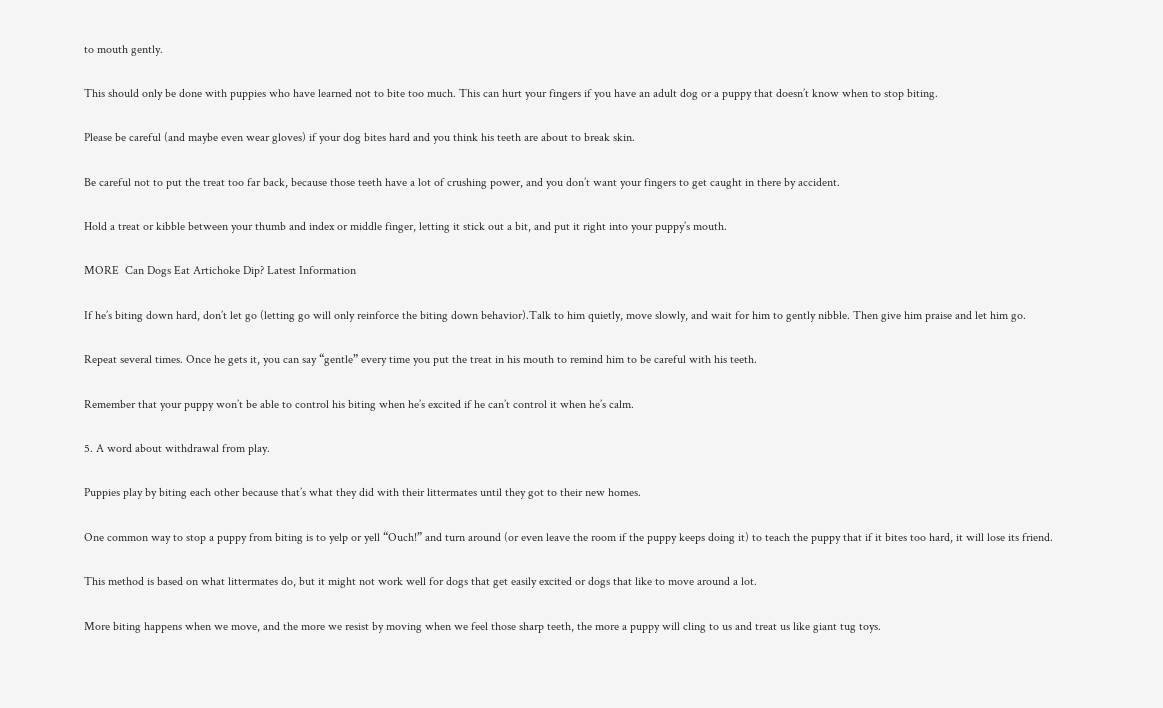to mouth gently.

This should only be done with puppies who have learned not to bite too much. This can hurt your fingers if you have an adult dog or a puppy that doesn’t know when to stop biting.

Please be careful (and maybe even wear gloves) if your dog bites hard and you think his teeth are about to break skin.

Be careful not to put the treat too far back, because those teeth have a lot of crushing power, and you don’t want your fingers to get caught in there by accident.

Hold a treat or kibble between your thumb and index or middle finger, letting it stick out a bit, and put it right into your puppy’s mouth.

MORE  Can Dogs Eat Artichoke Dip? Latest Information

If he’s biting down hard, don’t let go (letting go will only reinforce the biting down behavior).Talk to him quietly, move slowly, and wait for him to gently nibble. Then give him praise and let him go.

Repeat several times. Once he gets it, you can say “gentle” every time you put the treat in his mouth to remind him to be careful with his teeth.

Remember that your puppy won’t be able to control his biting when he’s excited if he can’t control it when he’s calm.

5. A word about withdrawal from play.

Puppies play by biting each other because that’s what they did with their littermates until they got to their new homes.

One common way to stop a puppy from biting is to yelp or yell “Ouch!” and turn around (or even leave the room if the puppy keeps doing it) to teach the puppy that if it bites too hard, it will lose its friend.

This method is based on what littermates do, but it might not work well for dogs that get easily excited or dogs that like to move around a lot.

More biting happens when we move, and the more we resist by moving when we feel those sharp teeth, the more a puppy will cling to us and treat us like giant tug toys.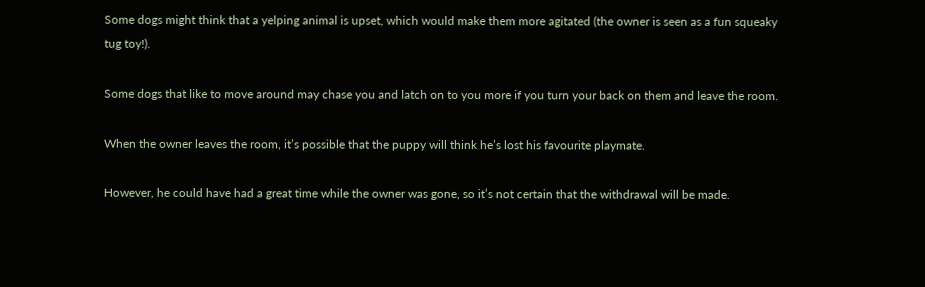Some dogs might think that a yelping animal is upset, which would make them more agitated (the owner is seen as a fun squeaky tug toy!).

Some dogs that like to move around may chase you and latch on to you more if you turn your back on them and leave the room.

When the owner leaves the room, it’s possible that the puppy will think he’s lost his favourite playmate.

However, he could have had a great time while the owner was gone, so it’s not certain that the withdrawal will be made.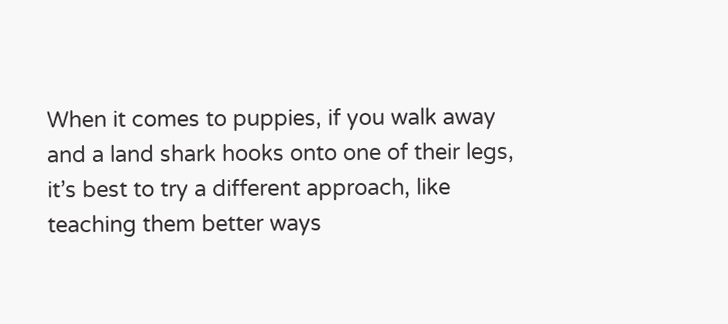When it comes to puppies, if you walk away and a land shark hooks onto one of their legs, it’s best to try a different approach, like teaching them better ways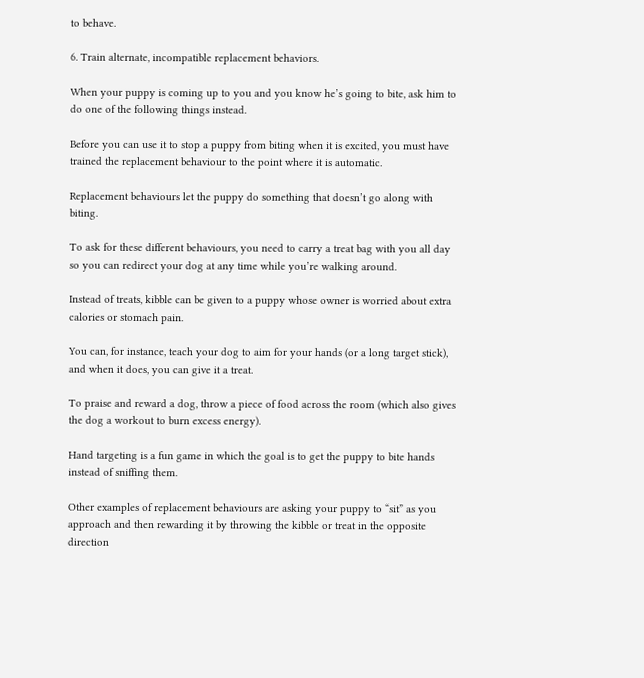to behave.

6. Train alternate, incompatible replacement behaviors.

When your puppy is coming up to you and you know he’s going to bite, ask him to do one of the following things instead.

Before you can use it to stop a puppy from biting when it is excited, you must have trained the replacement behaviour to the point where it is automatic.

Replacement behaviours let the puppy do something that doesn’t go along with biting.

To ask for these different behaviours, you need to carry a treat bag with you all day so you can redirect your dog at any time while you’re walking around.

Instead of treats, kibble can be given to a puppy whose owner is worried about extra calories or stomach pain.

You can, for instance, teach your dog to aim for your hands (or a long target stick), and when it does, you can give it a treat.

To praise and reward a dog, throw a piece of food across the room (which also gives the dog a workout to burn excess energy).

Hand targeting is a fun game in which the goal is to get the puppy to bite hands instead of sniffing them.

Other examples of replacement behaviours are asking your puppy to “sit” as you approach and then rewarding it by throwing the kibble or treat in the opposite direction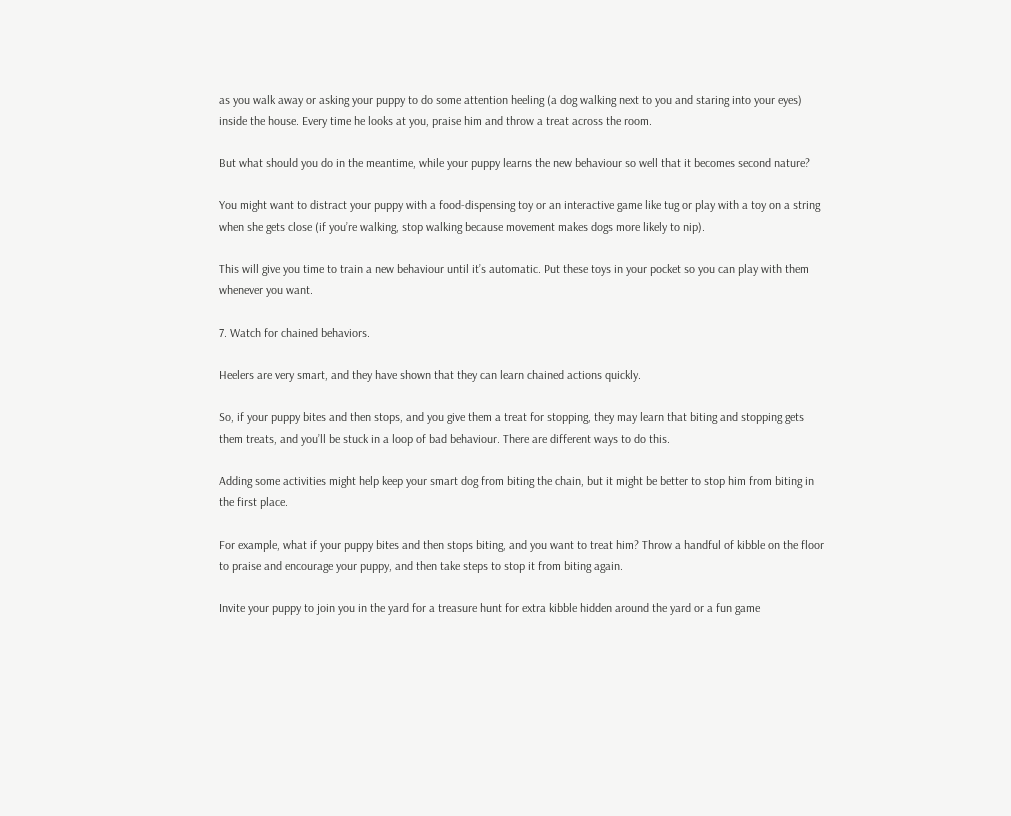as you walk away or asking your puppy to do some attention heeling (a dog walking next to you and staring into your eyes) inside the house. Every time he looks at you, praise him and throw a treat across the room.

But what should you do in the meantime, while your puppy learns the new behaviour so well that it becomes second nature?

You might want to distract your puppy with a food-dispensing toy or an interactive game like tug or play with a toy on a string when she gets close (if you’re walking, stop walking because movement makes dogs more likely to nip).

This will give you time to train a new behaviour until it’s automatic. Put these toys in your pocket so you can play with them whenever you want.

7. Watch for chained behaviors.

Heelers are very smart, and they have shown that they can learn chained actions quickly.

So, if your puppy bites and then stops, and you give them a treat for stopping, they may learn that biting and stopping gets them treats, and you’ll be stuck in a loop of bad behaviour. There are different ways to do this.

Adding some activities might help keep your smart dog from biting the chain, but it might be better to stop him from biting in the first place.

For example, what if your puppy bites and then stops biting, and you want to treat him? Throw a handful of kibble on the floor to praise and encourage your puppy, and then take steps to stop it from biting again.

Invite your puppy to join you in the yard for a treasure hunt for extra kibble hidden around the yard or a fun game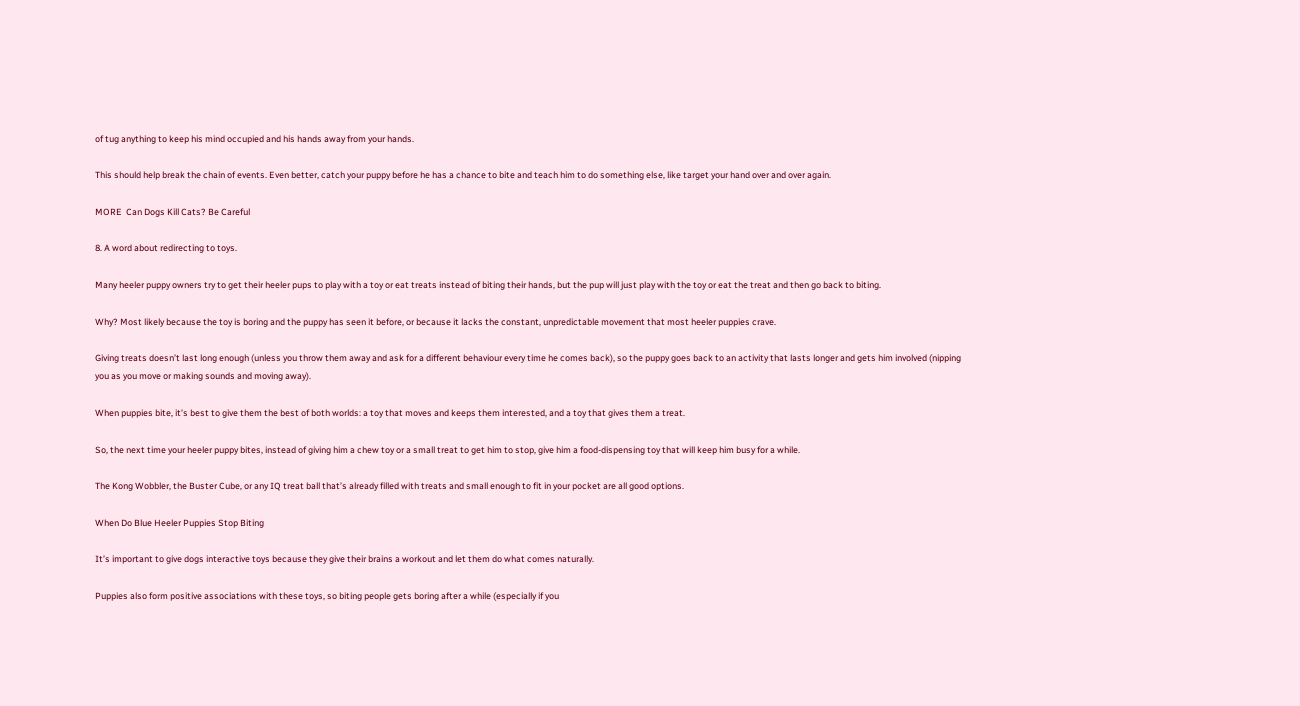of tug anything to keep his mind occupied and his hands away from your hands.

This should help break the chain of events. Even better, catch your puppy before he has a chance to bite and teach him to do something else, like target your hand over and over again.

MORE  Can Dogs Kill Cats? Be Careful

8. A word about redirecting to toys.

Many heeler puppy owners try to get their heeler pups to play with a toy or eat treats instead of biting their hands, but the pup will just play with the toy or eat the treat and then go back to biting.

Why? Most likely because the toy is boring and the puppy has seen it before, or because it lacks the constant, unpredictable movement that most heeler puppies crave.

Giving treats doesn’t last long enough (unless you throw them away and ask for a different behaviour every time he comes back), so the puppy goes back to an activity that lasts longer and gets him involved (nipping you as you move or making sounds and moving away).

When puppies bite, it’s best to give them the best of both worlds: a toy that moves and keeps them interested, and a toy that gives them a treat.

So, the next time your heeler puppy bites, instead of giving him a chew toy or a small treat to get him to stop, give him a food-dispensing toy that will keep him busy for a while.

The Kong Wobbler, the Buster Cube, or any IQ treat ball that’s already filled with treats and small enough to fit in your pocket are all good options.

When Do Blue Heeler Puppies Stop Biting

It’s important to give dogs interactive toys because they give their brains a workout and let them do what comes naturally.

Puppies also form positive associations with these toys, so biting people gets boring after a while (especially if you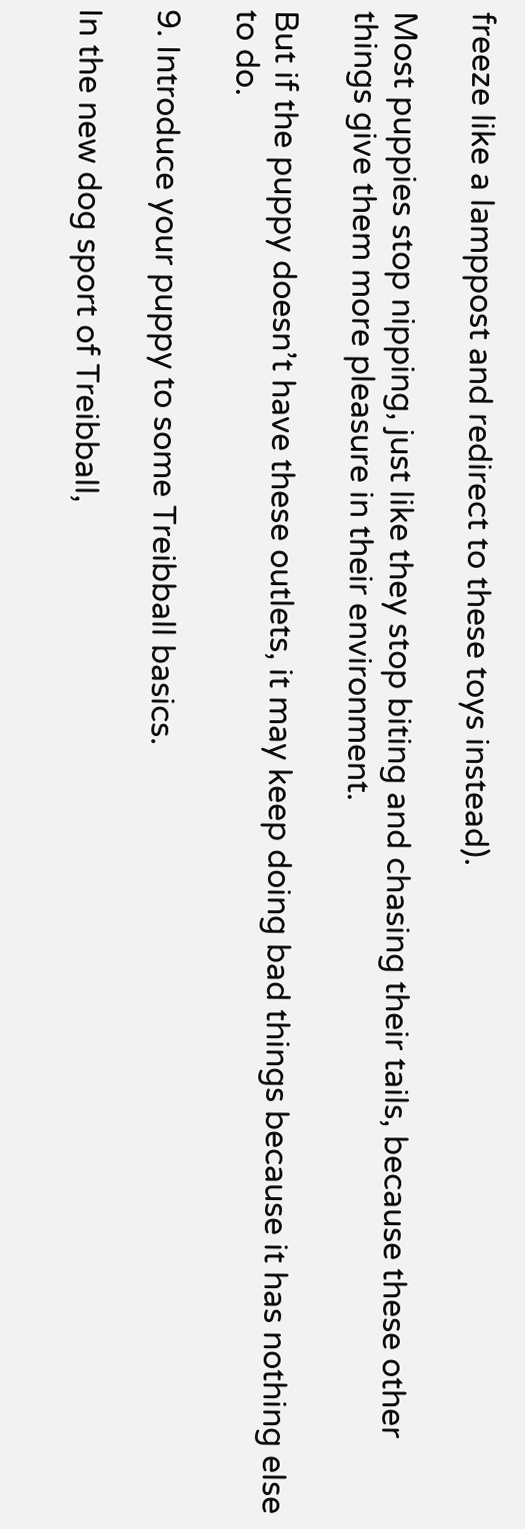freeze like a lamppost and redirect to these toys instead).

Most puppies stop nipping, just like they stop biting and chasing their tails, because these other things give them more pleasure in their environment.

But if the puppy doesn’t have these outlets, it may keep doing bad things because it has nothing else to do.

9. Introduce your puppy to some Treibball basics.

In the new dog sport of Treibball,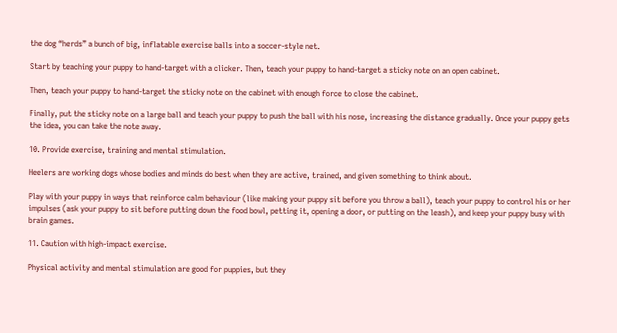the dog “herds” a bunch of big, inflatable exercise balls into a soccer-style net.

Start by teaching your puppy to hand-target with a clicker. Then, teach your puppy to hand-target a sticky note on an open cabinet.

Then, teach your puppy to hand-target the sticky note on the cabinet with enough force to close the cabinet.

Finally, put the sticky note on a large ball and teach your puppy to push the ball with his nose, increasing the distance gradually. Once your puppy gets the idea, you can take the note away.

10. Provide exercise, training and mental stimulation.

Heelers are working dogs whose bodies and minds do best when they are active, trained, and given something to think about.

Play with your puppy in ways that reinforce calm behaviour (like making your puppy sit before you throw a ball), teach your puppy to control his or her impulses (ask your puppy to sit before putting down the food bowl, petting it, opening a door, or putting on the leash), and keep your puppy busy with brain games.

11. Caution with high-impact exercise.

Physical activity and mental stimulation are good for puppies, but they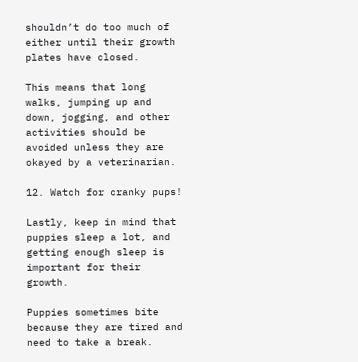shouldn’t do too much of either until their growth plates have closed.

This means that long walks, jumping up and down, jogging, and other activities should be avoided unless they are okayed by a veterinarian.

12. Watch for cranky pups!

Lastly, keep in mind that puppies sleep a lot, and getting enough sleep is important for their growth.

Puppies sometimes bite because they are tired and need to take a break.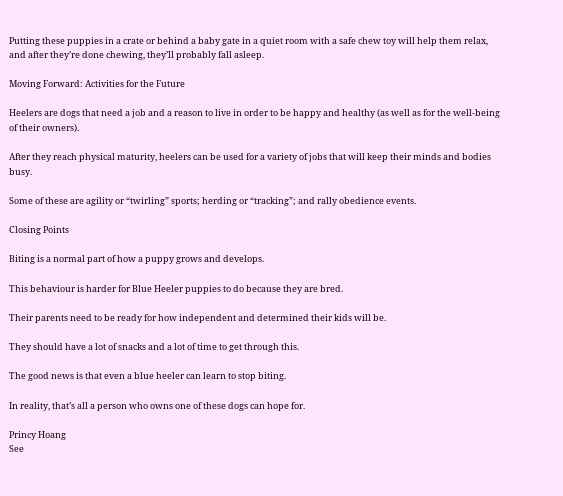Putting these puppies in a crate or behind a baby gate in a quiet room with a safe chew toy will help them relax, and after they’re done chewing, they’ll probably fall asleep.

Moving Forward: Activities for the Future

Heelers are dogs that need a job and a reason to live in order to be happy and healthy (as well as for the well-being of their owners).

After they reach physical maturity, heelers can be used for a variety of jobs that will keep their minds and bodies busy.

Some of these are agility or “twirling” sports; herding or “tracking”; and rally obedience events.

Closing Points

Biting is a normal part of how a puppy grows and develops.

This behaviour is harder for Blue Heeler puppies to do because they are bred.

Their parents need to be ready for how independent and determined their kids will be.

They should have a lot of snacks and a lot of time to get through this.

The good news is that even a blue heeler can learn to stop biting.

In reality, that’s all a person who owns one of these dogs can hope for.

Princy Hoang
See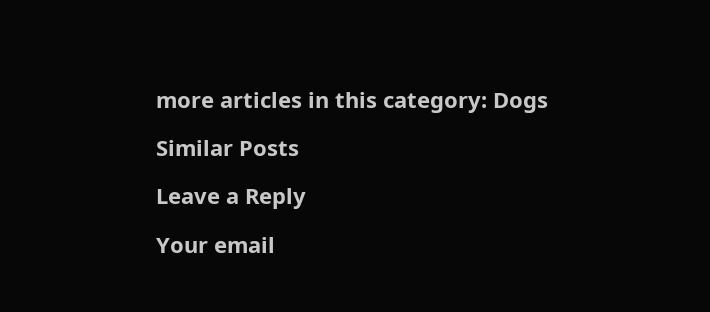more articles in this category: Dogs

Similar Posts

Leave a Reply

Your email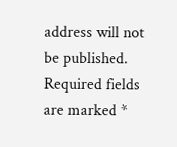address will not be published. Required fields are marked *